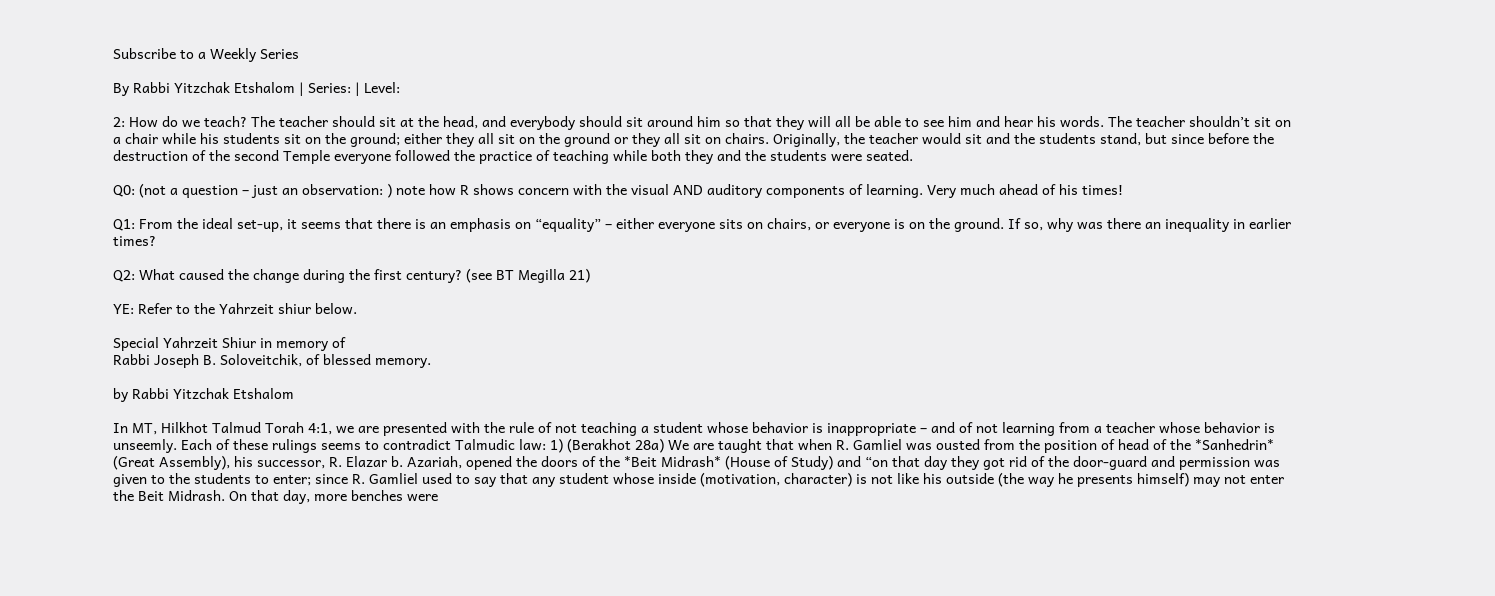Subscribe to a Weekly Series

By Rabbi Yitzchak Etshalom | Series: | Level:

2: How do we teach? The teacher should sit at the head, and everybody should sit around him so that they will all be able to see him and hear his words. The teacher shouldn’t sit on a chair while his students sit on the ground; either they all sit on the ground or they all sit on chairs. Originally, the teacher would sit and the students stand, but since before the destruction of the second Temple everyone followed the practice of teaching while both they and the students were seated.

Q0: (not a question – just an observation: ) note how R shows concern with the visual AND auditory components of learning. Very much ahead of his times!

Q1: From the ideal set-up, it seems that there is an emphasis on “equality” – either everyone sits on chairs, or everyone is on the ground. If so, why was there an inequality in earlier times?

Q2: What caused the change during the first century? (see BT Megilla 21)

YE: Refer to the Yahrzeit shiur below.

Special Yahrzeit Shiur in memory of
Rabbi Joseph B. Soloveitchik, of blessed memory.

by Rabbi Yitzchak Etshalom

In MT, Hilkhot Talmud Torah 4:1, we are presented with the rule of not teaching a student whose behavior is inappropriate – and of not learning from a teacher whose behavior is unseemly. Each of these rulings seems to contradict Talmudic law: 1) (Berakhot 28a) We are taught that when R. Gamliel was ousted from the position of head of the *Sanhedrin* (Great Assembly), his successor, R. Elazar b. Azariah, opened the doors of the *Beit Midrash* (House of Study) and “on that day they got rid of the door-guard and permission was given to the students to enter; since R. Gamliel used to say that any student whose inside (motivation, character) is not like his outside (the way he presents himself) may not enter the Beit Midrash. On that day, more benches were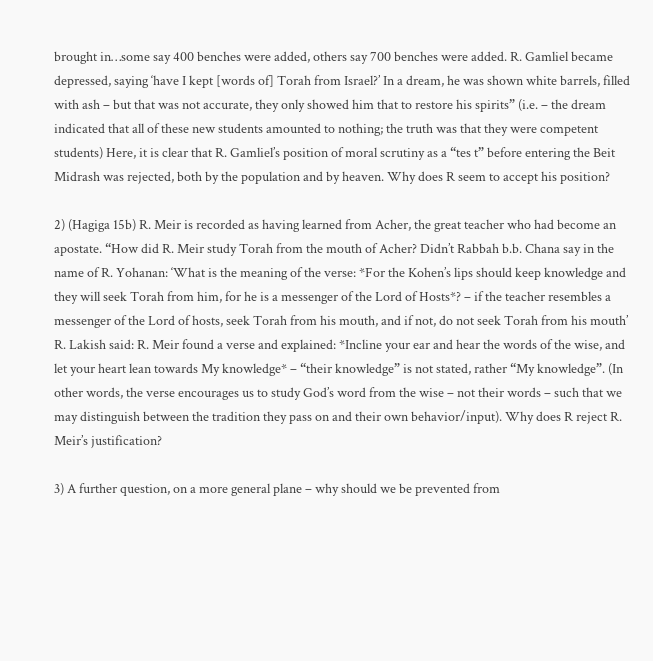brought in…some say 400 benches were added, others say 700 benches were added. R. Gamliel became depressed, saying ‘have I kept [words of] Torah from Israel?’ In a dream, he was shown white barrels, filled with ash – but that was not accurate, they only showed him that to restore his spirits” (i.e. – the dream indicated that all of these new students amounted to nothing; the truth was that they were competent students) Here, it is clear that R. Gamliel’s position of moral scrutiny as a “tes t” before entering the Beit Midrash was rejected, both by the population and by heaven. Why does R seem to accept his position?

2) (Hagiga 15b) R. Meir is recorded as having learned from Acher, the great teacher who had become an apostate. “How did R. Meir study Torah from the mouth of Acher? Didn’t Rabbah b.b. Chana say in the name of R. Yohanan: ‘What is the meaning of the verse: *For the Kohen’s lips should keep knowledge and they will seek Torah from him, for he is a messenger of the Lord of Hosts*? – if the teacher resembles a messenger of the Lord of hosts, seek Torah from his mouth, and if not, do not seek Torah from his mouth’ R. Lakish said: R. Meir found a verse and explained: *Incline your ear and hear the words of the wise, and let your heart lean towards My knowledge* – “their knowledge” is not stated, rather “My knowledge”. (In other words, the verse encourages us to study God’s word from the wise – not their words – such that we may distinguish between the tradition they pass on and their own behavior/input). Why does R reject R. Meir’s justification?

3) A further question, on a more general plane – why should we be prevented from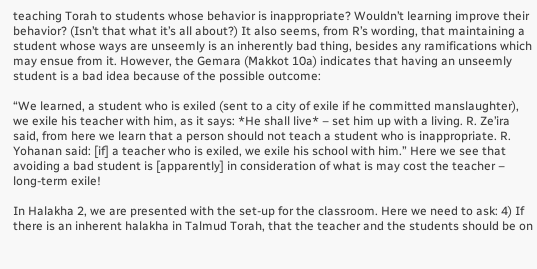teaching Torah to students whose behavior is inappropriate? Wouldn’t learning improve their behavior? (Isn’t that what it’s all about?) It also seems, from R’s wording, that maintaining a student whose ways are unseemly is an inherently bad thing, besides any ramifications which may ensue from it. However, the Gemara (Makkot 10a) indicates that having an unseemly student is a bad idea because of the possible outcome:

“We learned, a student who is exiled (sent to a city of exile if he committed manslaughter), we exile his teacher with him, as it says: *He shall live* – set him up with a living. R. Ze’ira said, from here we learn that a person should not teach a student who is inappropriate. R. Yohanan said: [if] a teacher who is exiled, we exile his school with him.” Here we see that avoiding a bad student is [apparently] in consideration of what is may cost the teacher – long-term exile!

In Halakha 2, we are presented with the set-up for the classroom. Here we need to ask: 4) If there is an inherent halakha in Talmud Torah, that the teacher and the students should be on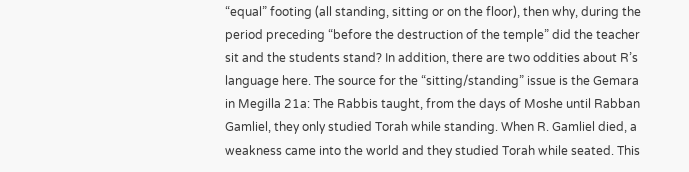“equal” footing (all standing, sitting or on the floor), then why, during the period preceding “before the destruction of the temple” did the teacher sit and the students stand? In addition, there are two oddities about R’s language here. The source for the “sitting/standing” issue is the Gemara in Megilla 21a: The Rabbis taught, from the days of Moshe until Rabban Gamliel, they only studied Torah while standing. When R. Gamliel died, a weakness came into the world and they studied Torah while seated. This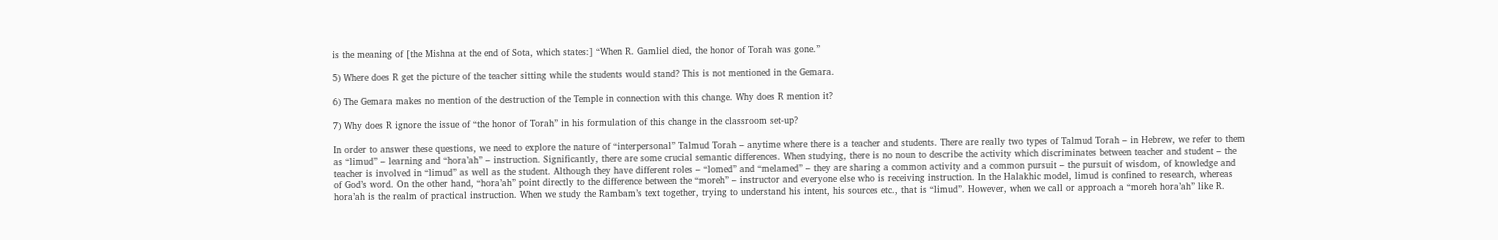is the meaning of [the Mishna at the end of Sota, which states:] “When R. Gamliel died, the honor of Torah was gone.”

5) Where does R get the picture of the teacher sitting while the students would stand? This is not mentioned in the Gemara.

6) The Gemara makes no mention of the destruction of the Temple in connection with this change. Why does R mention it?

7) Why does R ignore the issue of “the honor of Torah” in his formulation of this change in the classroom set-up?

In order to answer these questions, we need to explore the nature of “interpersonal” Talmud Torah – anytime where there is a teacher and students. There are really two types of Talmud Torah – in Hebrew, we refer to them as “limud” – learning and “hora’ah” – instruction. Significantly, there are some crucial semantic differences. When studying, there is no noun to describe the activity which discriminates between teacher and student – the teacher is involved in “limud” as well as the student. Although they have different roles – “lomed” and “melamed” – they are sharing a common activity and a common pursuit – the pursuit of wisdom, of knowledge and of God’s word. On the other hand, “hora’ah” point directly to the difference between the “moreh” – instructor and everyone else who is receiving instruction. In the Halakhic model, limud is confined to research, whereas hora’ah is the realm of practical instruction. When we study the Rambam’s text together, trying to understand his intent, his sources etc., that is “limud”. However, when we call or approach a “moreh hora’ah” like R.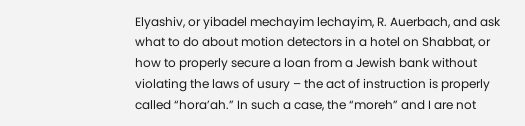Elyashiv, or yibadel mechayim lechayim, R. Auerbach, and ask what to do about motion detectors in a hotel on Shabbat, or how to properly secure a loan from a Jewish bank without violating the laws of usury – the act of instruction is properly called “hora’ah.” In such a case, the “moreh” and I are not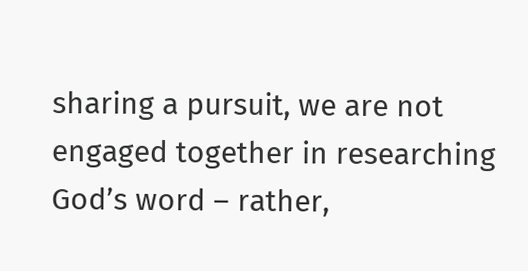sharing a pursuit, we are not engaged together in researching God’s word – rather,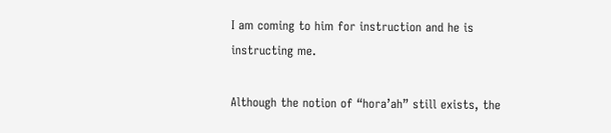I am coming to him for instruction and he is instructing me.

Although the notion of “hora’ah” still exists, the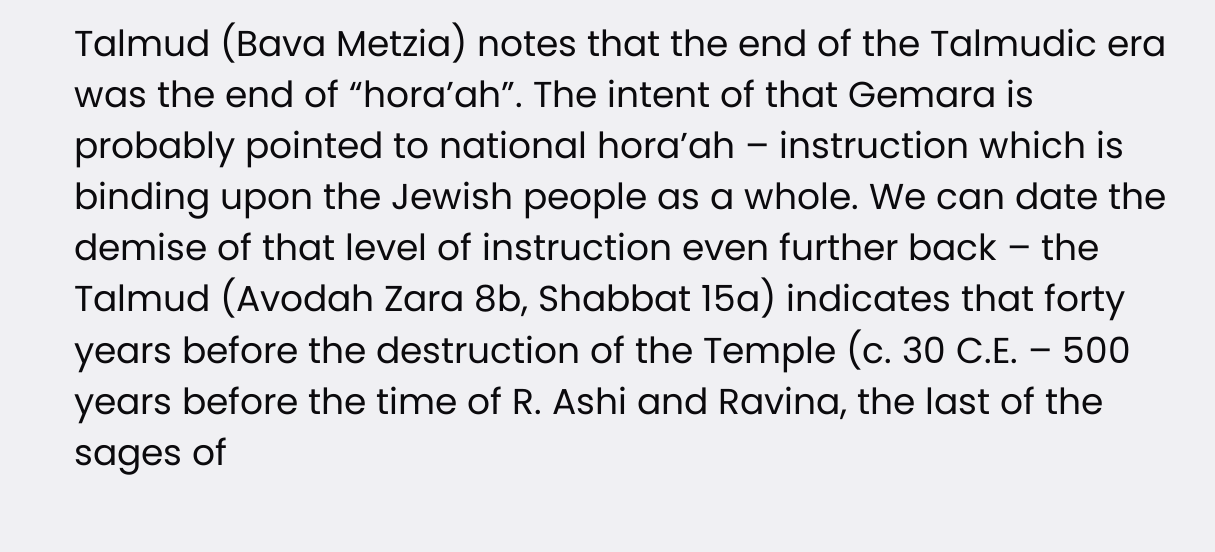Talmud (Bava Metzia) notes that the end of the Talmudic era was the end of “hora’ah”. The intent of that Gemara is probably pointed to national hora’ah – instruction which is binding upon the Jewish people as a whole. We can date the demise of that level of instruction even further back – the Talmud (Avodah Zara 8b, Shabbat 15a) indicates that forty years before the destruction of the Temple (c. 30 C.E. – 500 years before the time of R. Ashi and Ravina, the last of the sages of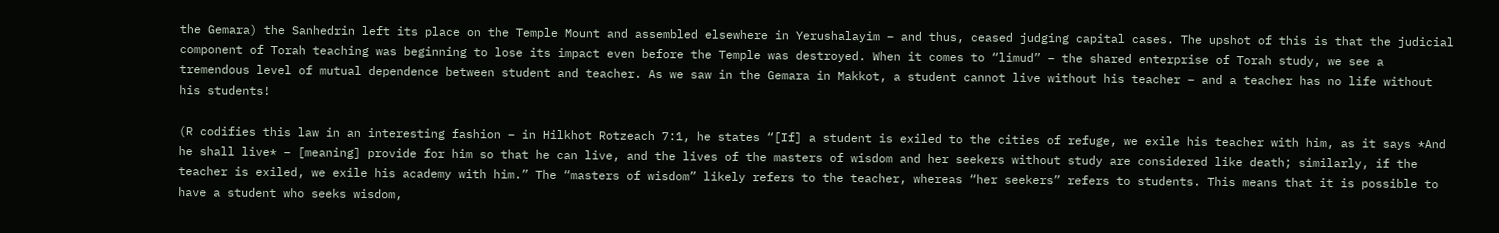the Gemara) the Sanhedrin left its place on the Temple Mount and assembled elsewhere in Yerushalayim – and thus, ceased judging capital cases. The upshot of this is that the judicial component of Torah teaching was beginning to lose its impact even before the Temple was destroyed. When it comes to “limud” – the shared enterprise of Torah study, we see a tremendous level of mutual dependence between student and teacher. As we saw in the Gemara in Makkot, a student cannot live without his teacher – and a teacher has no life without his students!

(R codifies this law in an interesting fashion – in Hilkhot Rotzeach 7:1, he states “[If] a student is exiled to the cities of refuge, we exile his teacher with him, as it says *And he shall live* – [meaning] provide for him so that he can live, and the lives of the masters of wisdom and her seekers without study are considered like death; similarly, if the teacher is exiled, we exile his academy with him.” The “masters of wisdom” likely refers to the teacher, whereas “her seekers” refers to students. This means that it is possible to have a student who seeks wisdom,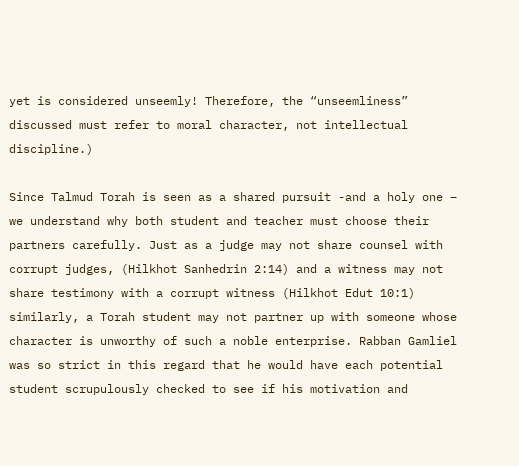yet is considered unseemly! Therefore, the “unseemliness” discussed must refer to moral character, not intellectual discipline.)

Since Talmud Torah is seen as a shared pursuit -and a holy one – we understand why both student and teacher must choose their partners carefully. Just as a judge may not share counsel with corrupt judges, (Hilkhot Sanhedrin 2:14) and a witness may not share testimony with a corrupt witness (Hilkhot Edut 10:1) similarly, a Torah student may not partner up with someone whose character is unworthy of such a noble enterprise. Rabban Gamliel was so strict in this regard that he would have each potential student scrupulously checked to see if his motivation and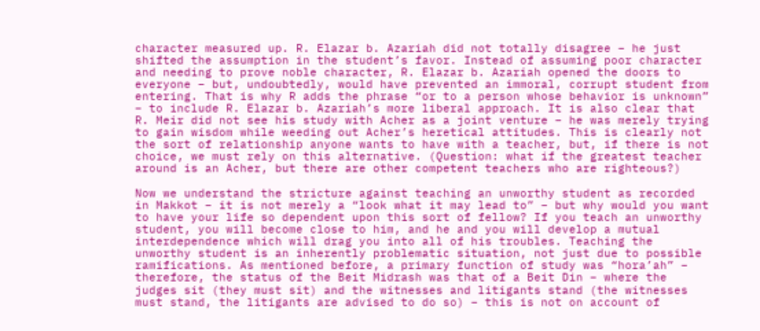character measured up. R. Elazar b. Azariah did not totally disagree – he just shifted the assumption in the student’s favor. Instead of assuming poor character and needing to prove noble character, R. Elazar b. Azariah opened the doors to everyone – but, undoubtedly, would have prevented an immoral, corrupt student from entering. That is why R adds the phrase “or to a person whose behavior is unknown” – to include R. Elazar b. Azariah’s more liberal approach. It is also clear that R. Meir did not see his study with Acher as a joint venture – he was merely trying to gain wisdom while weeding out Acher’s heretical attitudes. This is clearly not the sort of relationship anyone wants to have with a teacher, but, if there is not choice, we must rely on this alternative. (Question: what if the greatest teacher around is an Acher, but there are other competent teachers who are righteous?)

Now we understand the stricture against teaching an unworthy student as recorded in Makkot – it is not merely a “look what it may lead to” – but why would you want to have your life so dependent upon this sort of fellow? If you teach an unworthy student, you will become close to him, and he and you will develop a mutual interdependence which will drag you into all of his troubles. Teaching the unworthy student is an inherently problematic situation, not just due to possible ramifications. As mentioned before, a primary function of study was “hora’ah” – therefore, the status of the Beit Midrash was that of a Beit Din – where the judges sit (they must sit) and the witnesses and litigants stand (the witnesses must stand, the litigants are advised to do so) – this is not on account of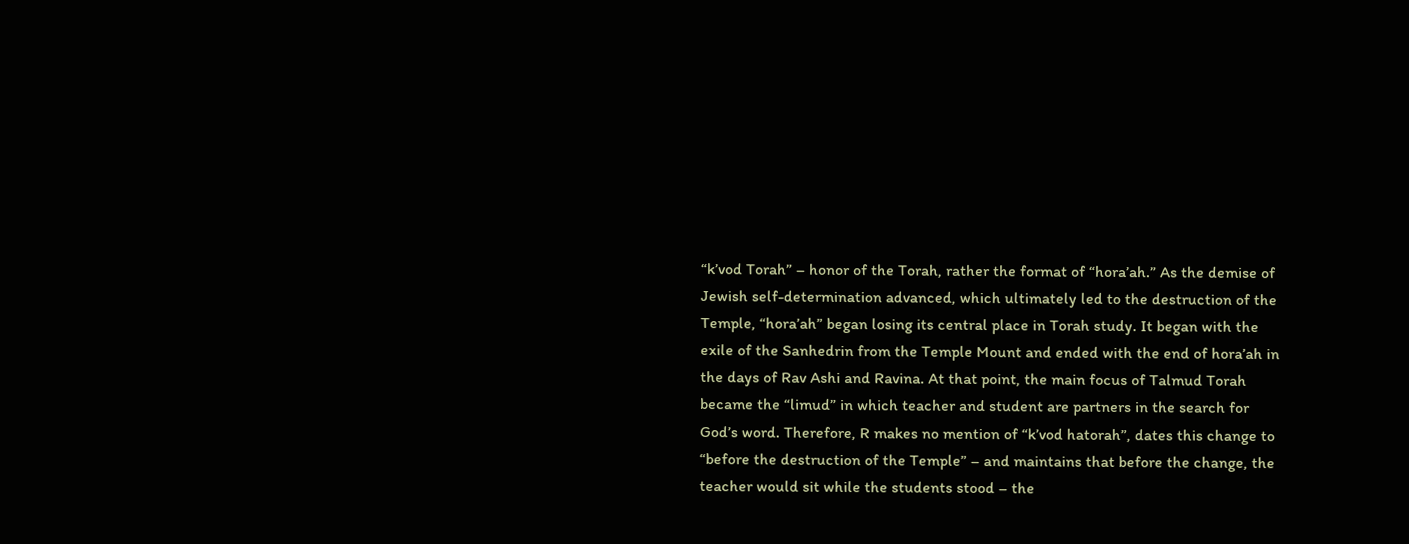“k’vod Torah” – honor of the Torah, rather the format of “hora’ah.” As the demise of Jewish self-determination advanced, which ultimately led to the destruction of the Temple, “hora’ah” began losing its central place in Torah study. It began with the exile of the Sanhedrin from the Temple Mount and ended with the end of hora’ah in the days of Rav Ashi and Ravina. At that point, the main focus of Talmud Torah became the “limud” in which teacher and student are partners in the search for God’s word. Therefore, R makes no mention of “k’vod hatorah”, dates this change to “before the destruction of the Temple” – and maintains that before the change, the teacher would sit while the students stood – the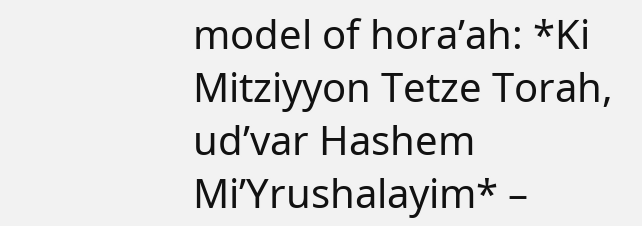model of hora’ah: *Ki Mitziyyon Tetze Torah, ud’var Hashem Mi’Yrushalayim* –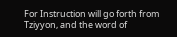For Instruction will go forth from Tziyyon, and the word of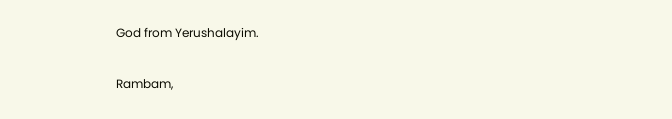God from Yerushalayim.

Rambam,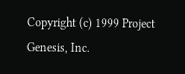Copyright (c) 1999 Project Genesis, Inc.